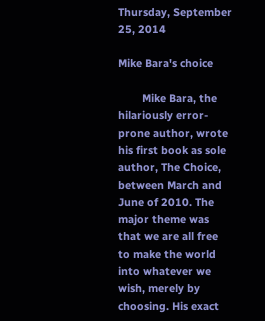Thursday, September 25, 2014

Mike Bara's choice

        Mike Bara, the hilariously error-prone author, wrote his first book as sole author, The Choice, between March and June of 2010. The major theme was that we are all free to make the world into whatever we wish, merely by choosing. His exact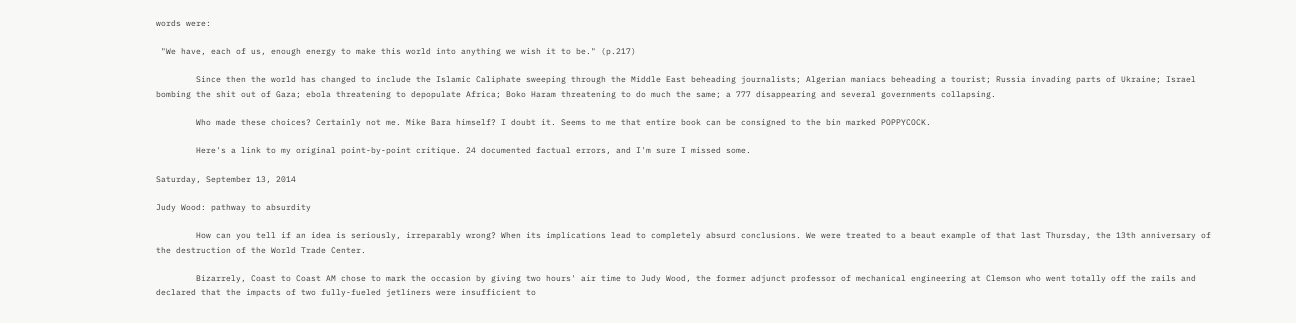words were:

 "We have, each of us, enough energy to make this world into anything we wish it to be." (p.217)

        Since then the world has changed to include the Islamic Caliphate sweeping through the Middle East beheading journalists; Algerian maniacs beheading a tourist; Russia invading parts of Ukraine; Israel bombing the shit out of Gaza; ebola threatening to depopulate Africa; Boko Haram threatening to do much the same; a 777 disappearing and several governments collapsing.

        Who made these choices? Certainly not me. Mike Bara himself? I doubt it. Seems to me that entire book can be consigned to the bin marked POPPYCOCK.

        Here's a link to my original point-by-point critique. 24 documented factual errors, and I'm sure I missed some.

Saturday, September 13, 2014

Judy Wood: pathway to absurdity

        How can you tell if an idea is seriously, irreparably wrong? When its implications lead to completely absurd conclusions. We were treated to a beaut example of that last Thursday, the 13th anniversary of the destruction of the World Trade Center.

        Bizarrely, Coast to Coast AM chose to mark the occasion by giving two hours' air time to Judy Wood, the former adjunct professor of mechanical engineering at Clemson who went totally off the rails and declared that the impacts of two fully-fueled jetliners were insufficient to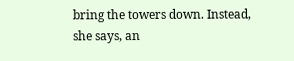bring the towers down. Instead, she says, an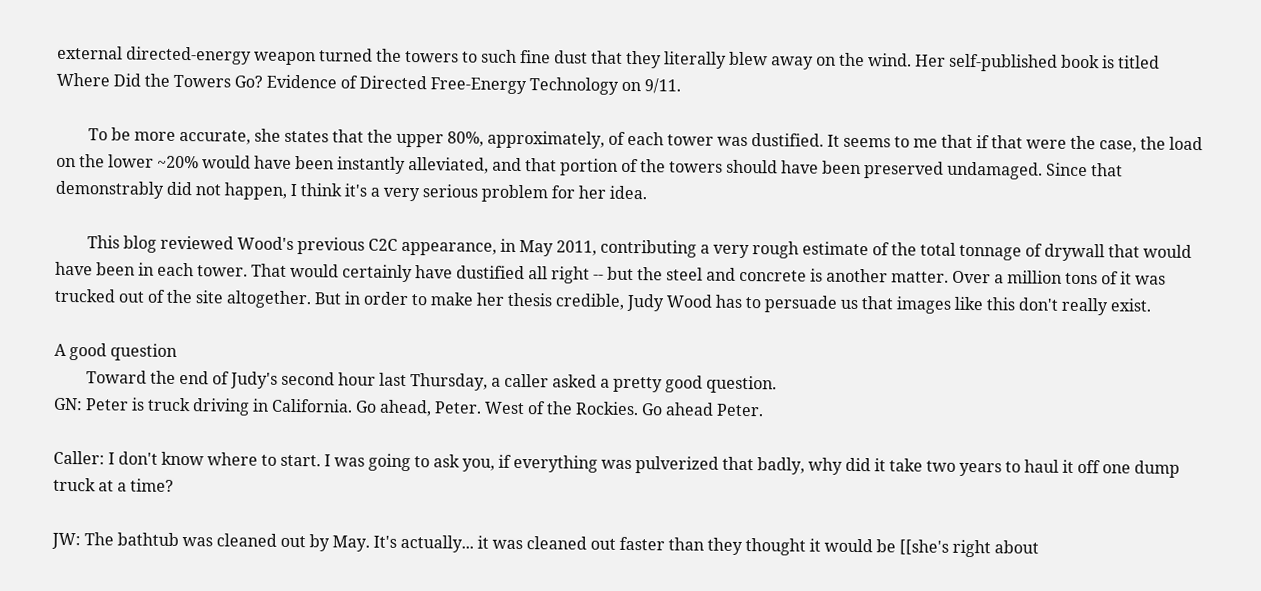external directed-energy weapon turned the towers to such fine dust that they literally blew away on the wind. Her self-published book is titled Where Did the Towers Go? Evidence of Directed Free-Energy Technology on 9/11.

        To be more accurate, she states that the upper 80%, approximately, of each tower was dustified. It seems to me that if that were the case, the load on the lower ~20% would have been instantly alleviated, and that portion of the towers should have been preserved undamaged. Since that demonstrably did not happen, I think it's a very serious problem for her idea.

        This blog reviewed Wood's previous C2C appearance, in May 2011, contributing a very rough estimate of the total tonnage of drywall that would have been in each tower. That would certainly have dustified all right -- but the steel and concrete is another matter. Over a million tons of it was trucked out of the site altogether. But in order to make her thesis credible, Judy Wood has to persuade us that images like this don't really exist.

A good question
        Toward the end of Judy's second hour last Thursday, a caller asked a pretty good question.
GN: Peter is truck driving in California. Go ahead, Peter. West of the Rockies. Go ahead Peter.

Caller: I don't know where to start. I was going to ask you, if everything was pulverized that badly, why did it take two years to haul it off one dump truck at a time?

JW: The bathtub was cleaned out by May. It's actually... it was cleaned out faster than they thought it would be [[she's right about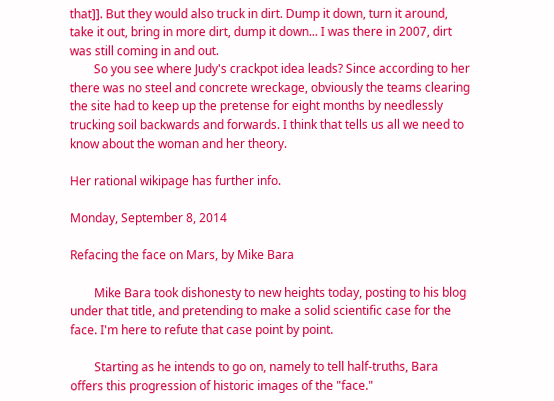that]]. But they would also truck in dirt. Dump it down, turn it around, take it out, bring in more dirt, dump it down... I was there in 2007, dirt was still coming in and out.
        So you see where Judy's crackpot idea leads? Since according to her there was no steel and concrete wreckage, obviously the teams clearing the site had to keep up the pretense for eight months by needlessly trucking soil backwards and forwards. I think that tells us all we need to know about the woman and her theory.

Her rational wikipage has further info.

Monday, September 8, 2014

Refacing the face on Mars, by Mike Bara

        Mike Bara took dishonesty to new heights today, posting to his blog under that title, and pretending to make a solid scientific case for the face. I'm here to refute that case point by point.

        Starting as he intends to go on, namely to tell half-truths, Bara offers this progression of historic images of the "face."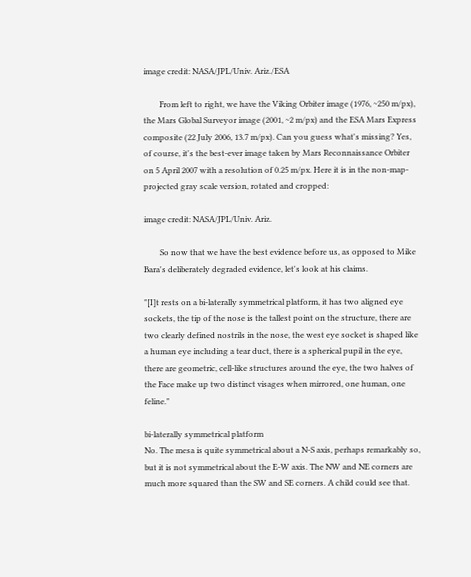image credit: NASA/JPL/Univ. Ariz./ESA

        From left to right, we have the Viking Orbiter image (1976, ~250 m/px), the Mars Global Surveyor image (2001, ~2 m/px) and the ESA Mars Express composite (22 July 2006, 13.7 m/px). Can you guess what's missing? Yes, of course, it's the best-ever image taken by Mars Reconnaissance Orbiter on 5 April 2007 with a resolution of 0.25 m/px. Here it is in the non-map-projected gray scale version, rotated and cropped:

image credit: NASA/JPL/Univ. Ariz.

        So now that we have the best evidence before us, as opposed to Mike Bara's deliberately degraded evidence, let's look at his claims.

"[I]t rests on a bi-laterally symmetrical platform, it has two aligned eye sockets, the tip of the nose is the tallest point on the structure, there are two clearly defined nostrils in the nose, the west eye socket is shaped like a human eye including a tear duct, there is a spherical pupil in the eye, there are geometric, cell-like structures around the eye, the two halves of the Face make up two distinct visages when mirrored, one human, one feline."

bi-laterally symmetrical platform
No. The mesa is quite symmetrical about a N-S axis, perhaps remarkably so, but it is not symmetrical about the E-W axis. The NW and NE corners are much more squared than the SW and SE corners. A child could see that.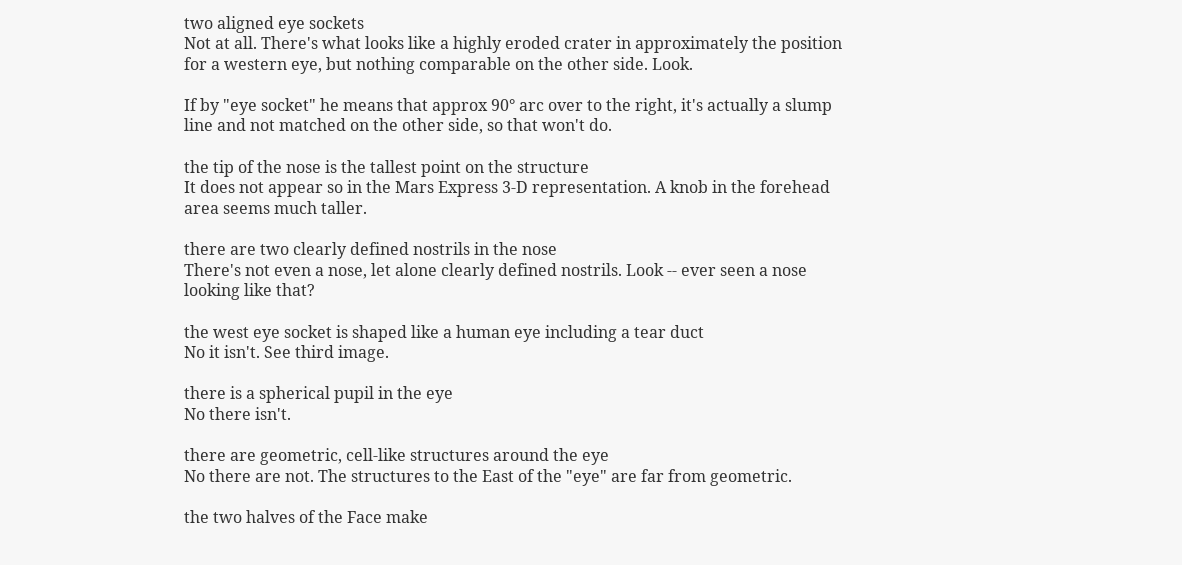two aligned eye sockets
Not at all. There's what looks like a highly eroded crater in approximately the position for a western eye, but nothing comparable on the other side. Look.

If by "eye socket" he means that approx 90° arc over to the right, it's actually a slump line and not matched on the other side, so that won't do.

the tip of the nose is the tallest point on the structure
It does not appear so in the Mars Express 3-D representation. A knob in the forehead area seems much taller.

there are two clearly defined nostrils in the nose
There's not even a nose, let alone clearly defined nostrils. Look -- ever seen a nose looking like that?

the west eye socket is shaped like a human eye including a tear duct
No it isn't. See third image.

there is a spherical pupil in the eye
No there isn't.

there are geometric, cell-like structures around the eye
No there are not. The structures to the East of the "eye" are far from geometric.

the two halves of the Face make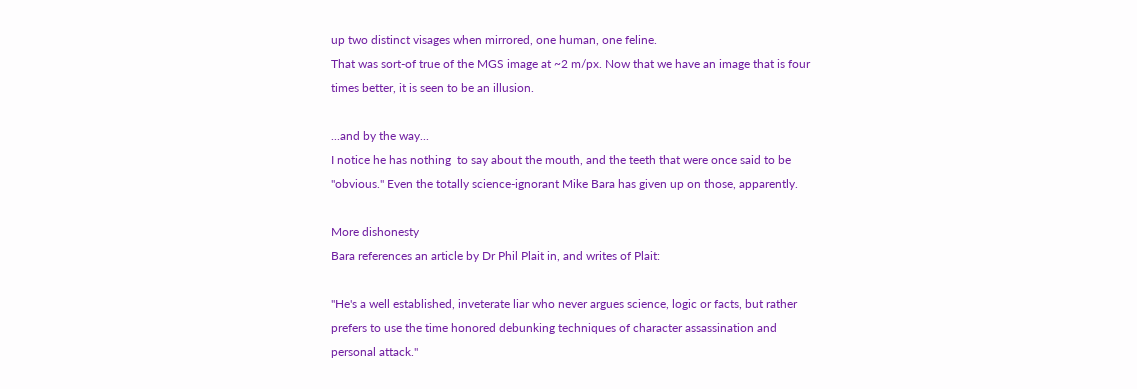up two distinct visages when mirrored, one human, one feline.
That was sort-of true of the MGS image at ~2 m/px. Now that we have an image that is four times better, it is seen to be an illusion.

...and by the way...
I notice he has nothing  to say about the mouth, and the teeth that were once said to be "obvious." Even the totally science-ignorant Mike Bara has given up on those, apparently.

More dishonesty
Bara references an article by Dr Phil Plait in, and writes of Plait:

"He's a well established, inveterate liar who never argues science, logic or facts, but rather prefers to use the time honored debunking techniques of character assassination and personal attack."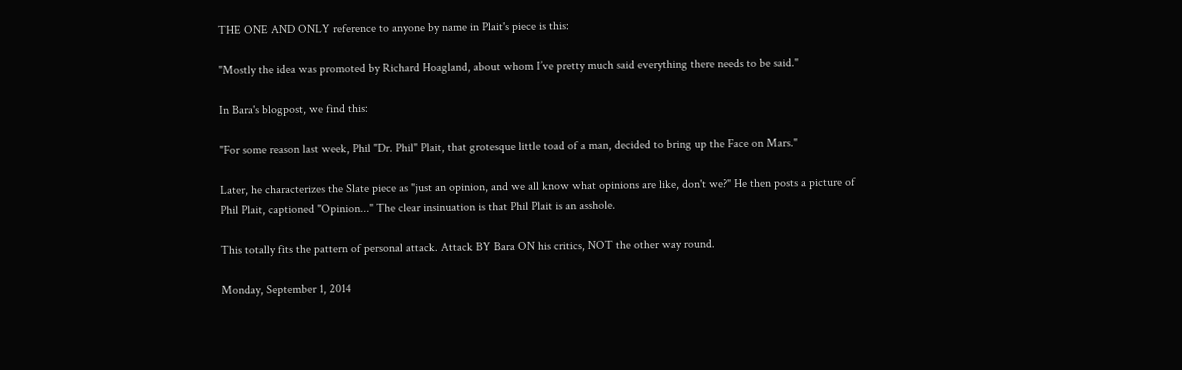THE ONE AND ONLY reference to anyone by name in Plait's piece is this:

"Mostly the idea was promoted by Richard Hoagland, about whom I’ve pretty much said everything there needs to be said."

In Bara's blogpost, we find this:

"For some reason last week, Phil "Dr. Phil" Plait, that grotesque little toad of a man, decided to bring up the Face on Mars."

Later, he characterizes the Slate piece as "just an opinion, and we all know what opinions are like, don't we?" He then posts a picture of Phil Plait, captioned "Opinion..." The clear insinuation is that Phil Plait is an asshole.

This totally fits the pattern of personal attack. Attack BY Bara ON his critics, NOT the other way round.

Monday, September 1, 2014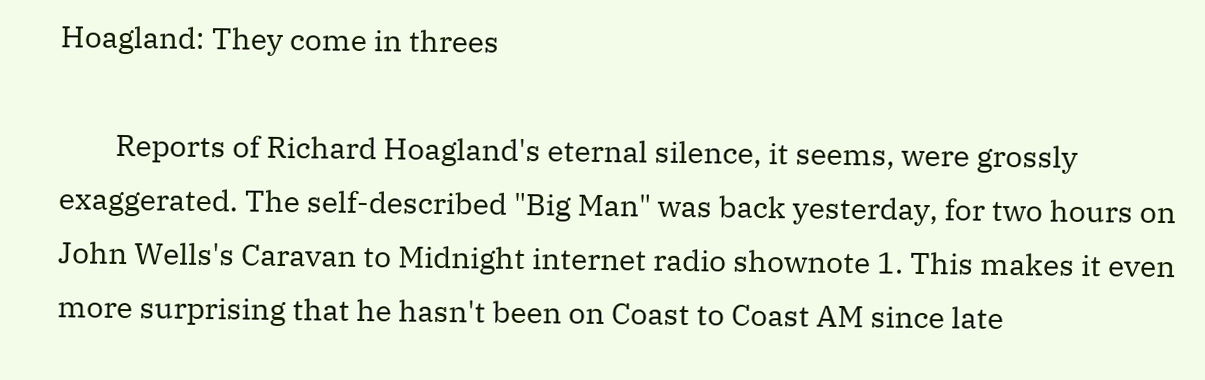Hoagland: They come in threes

        Reports of Richard Hoagland's eternal silence, it seems, were grossly exaggerated. The self-described "Big Man" was back yesterday, for two hours on John Wells's Caravan to Midnight internet radio shownote 1. This makes it even more surprising that he hasn't been on Coast to Coast AM since late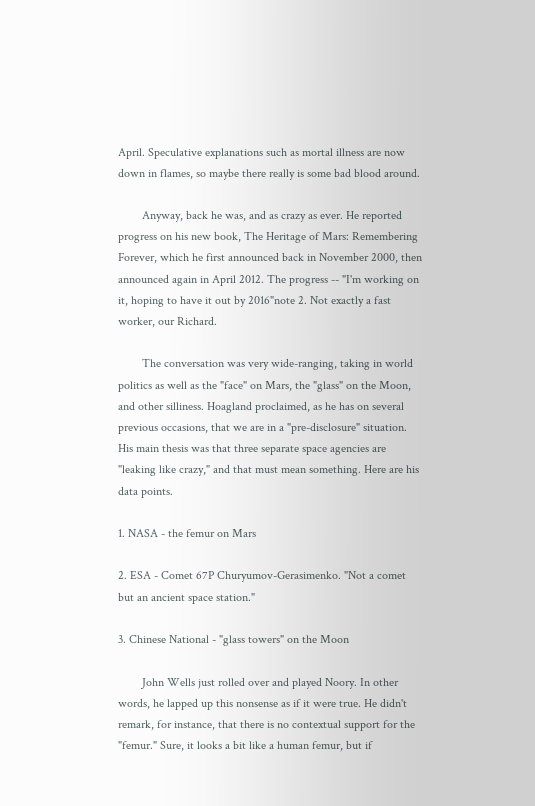April. Speculative explanations such as mortal illness are now down in flames, so maybe there really is some bad blood around.

        Anyway, back he was, and as crazy as ever. He reported progress on his new book, The Heritage of Mars: Remembering Forever, which he first announced back in November 2000, then announced again in April 2012. The progress -- "I'm working on it, hoping to have it out by 2016"note 2. Not exactly a fast worker, our Richard.

        The conversation was very wide-ranging, taking in world politics as well as the "face" on Mars, the "glass" on the Moon, and other silliness. Hoagland proclaimed, as he has on several previous occasions, that we are in a "pre-disclosure" situation. His main thesis was that three separate space agencies are "leaking like crazy," and that must mean something. Here are his data points.

1. NASA - the femur on Mars

2. ESA - Comet 67P Churyumov-Gerasimenko. "Not a comet but an ancient space station."

3. Chinese National - "glass towers" on the Moon

        John Wells just rolled over and played Noory. In other words, he lapped up this nonsense as if it were true. He didn't remark, for instance, that there is no contextual support for the "femur." Sure, it looks a bit like a human femur, but if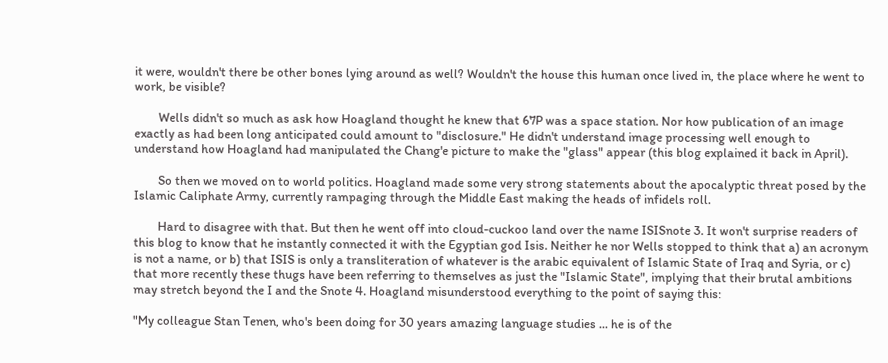it were, wouldn't there be other bones lying around as well? Wouldn't the house this human once lived in, the place where he went to work, be visible?

        Wells didn't so much as ask how Hoagland thought he knew that 67P was a space station. Nor how publication of an image exactly as had been long anticipated could amount to "disclosure." He didn't understand image processing well enough to understand how Hoagland had manipulated the Chang'e picture to make the "glass" appear (this blog explained it back in April).

        So then we moved on to world politics. Hoagland made some very strong statements about the apocalyptic threat posed by the Islamic Caliphate Army, currently rampaging through the Middle East making the heads of infidels roll.

        Hard to disagree with that. But then he went off into cloud-cuckoo land over the name ISISnote 3. It won't surprise readers of this blog to know that he instantly connected it with the Egyptian god Isis. Neither he nor Wells stopped to think that a) an acronym is not a name, or b) that ISIS is only a transliteration of whatever is the arabic equivalent of Islamic State of Iraq and Syria, or c) that more recently these thugs have been referring to themselves as just the "Islamic State", implying that their brutal ambitions may stretch beyond the I and the Snote 4. Hoagland misunderstood everything to the point of saying this:

"My colleague Stan Tenen, who's been doing for 30 years amazing language studies ... he is of the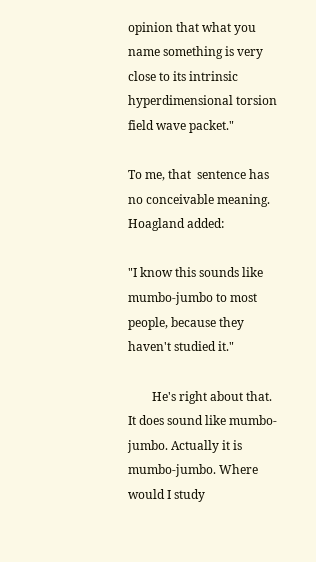opinion that what you name something is very close to its intrinsic hyperdimensional torsion field wave packet."

To me, that  sentence has no conceivable meaning. Hoagland added:

"I know this sounds like mumbo-jumbo to most people, because they haven't studied it."

        He's right about that. It does sound like mumbo-jumbo. Actually it is mumbo-jumbo. Where would I study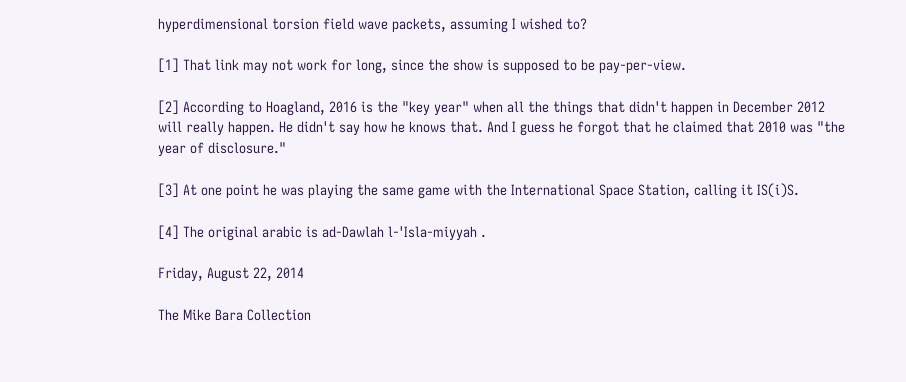hyperdimensional torsion field wave packets, assuming I wished to?

[1] That link may not work for long, since the show is supposed to be pay-per-view.

[2] According to Hoagland, 2016 is the "key year" when all the things that didn't happen in December 2012 will really happen. He didn't say how he knows that. And I guess he forgot that he claimed that 2010 was "the year of disclosure."

[3] At one point he was playing the same game with the International Space Station, calling it IS(i)S.

[4] The original arabic is ad-Dawlah l-'Isla-miyyah .

Friday, August 22, 2014

The Mike Bara Collection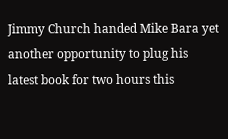Jimmy Church handed Mike Bara yet another opportunity to plug his latest book for two hours this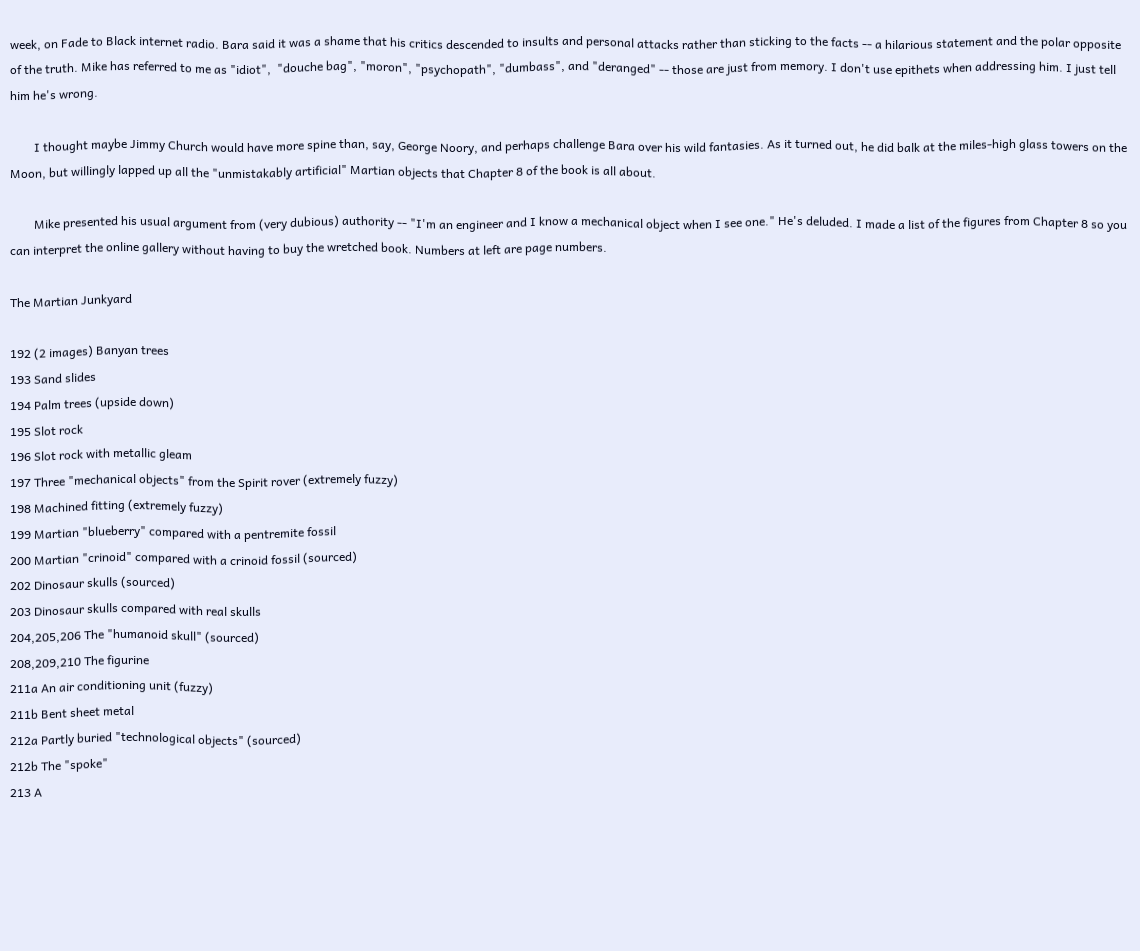week, on Fade to Black internet radio. Bara said it was a shame that his critics descended to insults and personal attacks rather than sticking to the facts -- a hilarious statement and the polar opposite of the truth. Mike has referred to me as "idiot",  "douche bag", "moron", "psychopath", "dumbass", and "deranged" -- those are just from memory. I don't use epithets when addressing him. I just tell him he's wrong.

        I thought maybe Jimmy Church would have more spine than, say, George Noory, and perhaps challenge Bara over his wild fantasies. As it turned out, he did balk at the miles-high glass towers on the Moon, but willingly lapped up all the "unmistakably artificial" Martian objects that Chapter 8 of the book is all about.

        Mike presented his usual argument from (very dubious) authority -- "I'm an engineer and I know a mechanical object when I see one." He's deluded. I made a list of the figures from Chapter 8 so you can interpret the online gallery without having to buy the wretched book. Numbers at left are page numbers.

The Martian Junkyard

192 (2 images) Banyan trees
193 Sand slides
194 Palm trees (upside down)
195 Slot rock
196 Slot rock with metallic gleam
197 Three "mechanical objects" from the Spirit rover (extremely fuzzy)
198 Machined fitting (extremely fuzzy)
199 Martian "blueberry" compared with a pentremite fossil
200 Martian "crinoid" compared with a crinoid fossil (sourced)
202 Dinosaur skulls (sourced)
203 Dinosaur skulls compared with real skulls
204,205,206 The "humanoid skull" (sourced)
208,209,210 The figurine
211a An air conditioning unit (fuzzy)
211b Bent sheet metal
212a Partly buried "technological objects" (sourced)
212b The "spoke"
213 A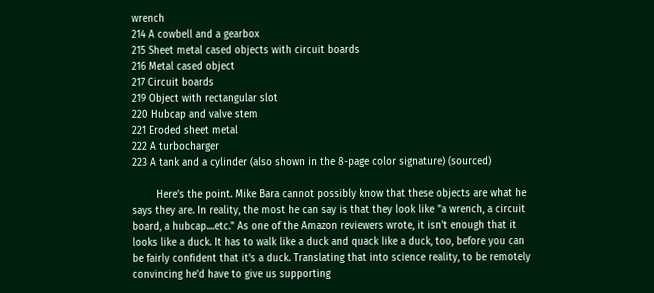wrench
214 A cowbell and a gearbox
215 Sheet metal cased objects with circuit boards
216 Metal cased object
217 Circuit boards
219 Object with rectangular slot
220 Hubcap and valve stem
221 Eroded sheet metal
222 A turbocharger
223 A tank and a cylinder (also shown in the 8-page color signature) (sourced)

        Here's the point. Mike Bara cannot possibly know that these objects are what he says they are. In reality, the most he can say is that they look like "a wrench, a circuit board, a hubcap....etc." As one of the Amazon reviewers wrote, it isn't enough that it looks like a duck. It has to walk like a duck and quack like a duck, too, before you can be fairly confident that it's a duck. Translating that into science reality, to be remotely convincing he'd have to give us supporting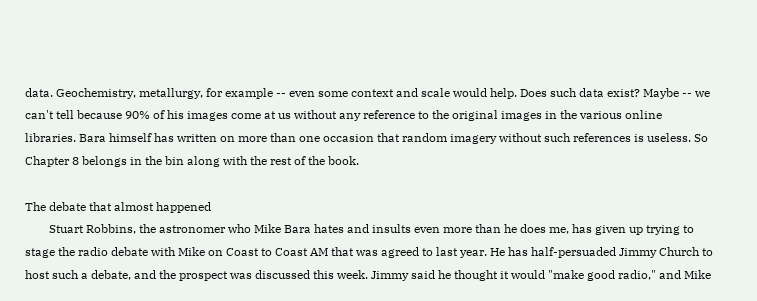data. Geochemistry, metallurgy, for example -- even some context and scale would help. Does such data exist? Maybe -- we can't tell because 90% of his images come at us without any reference to the original images in the various online libraries. Bara himself has written on more than one occasion that random imagery without such references is useless. So Chapter 8 belongs in the bin along with the rest of the book.

The debate that almost happened
        Stuart Robbins, the astronomer who Mike Bara hates and insults even more than he does me, has given up trying to stage the radio debate with Mike on Coast to Coast AM that was agreed to last year. He has half-persuaded Jimmy Church to host such a debate, and the prospect was discussed this week. Jimmy said he thought it would "make good radio," and Mike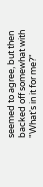seemed to agree, but then backed off somewhat with "What's in it for me?"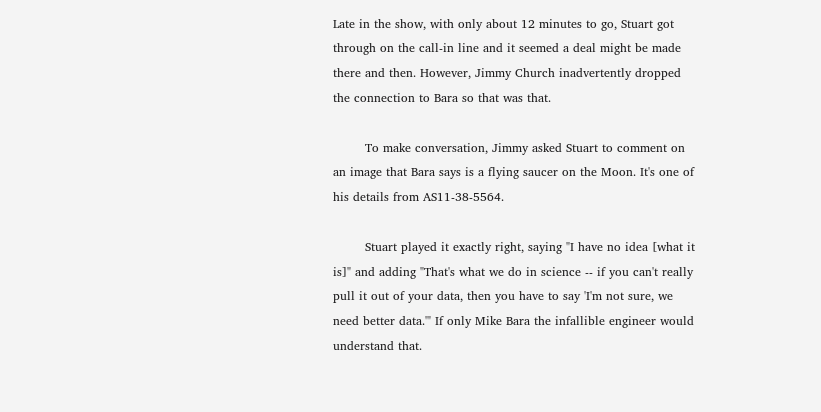Late in the show, with only about 12 minutes to go, Stuart got through on the call-in line and it seemed a deal might be made there and then. However, Jimmy Church inadvertently dropped the connection to Bara so that was that.

        To make conversation, Jimmy asked Stuart to comment on an image that Bara says is a flying saucer on the Moon. It's one of his details from AS11-38-5564.

        Stuart played it exactly right, saying "I have no idea [what it is]" and adding "That's what we do in science -- if you can't really pull it out of your data, then you have to say 'I'm not sure, we need better data.'" If only Mike Bara the infallible engineer would understand that.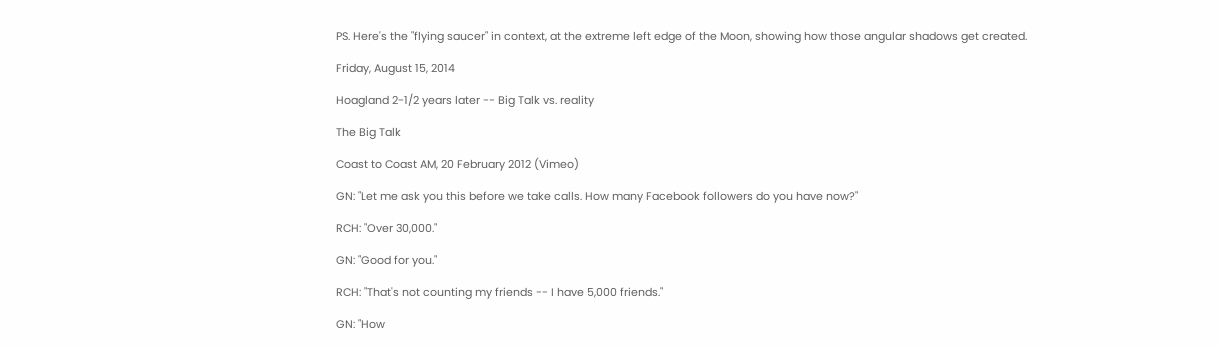PS. Here's the "flying saucer" in context, at the extreme left edge of the Moon, showing how those angular shadows get created.

Friday, August 15, 2014

Hoagland 2-1/2 years later -- Big Talk vs. reality

The Big Talk

Coast to Coast AM, 20 February 2012 (Vimeo)

GN: "Let me ask you this before we take calls. How many Facebook followers do you have now?"

RCH: "Over 30,000."

GN: "Good for you."

RCH: "That's not counting my friends -- I have 5,000 friends."

GN: "How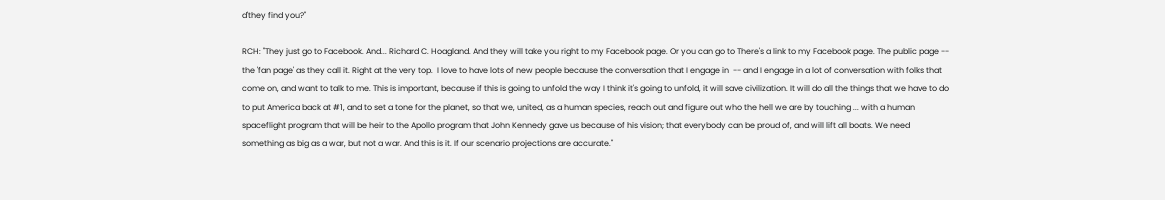d'they find you?"

RCH: "They just go to Facebook. And... Richard C. Hoagland. And they will take you right to my Facebook page. Or you can go to There's a link to my Facebook page. The public page -- the 'fan page' as they call it. Right at the very top.  I love to have lots of new people because the conversation that I engage in  -- and I engage in a lot of conversation with folks that come on, and want to talk to me. This is important, because if this is going to unfold the way I think it's going to unfold, it will save civilization. It will do all the things that we have to do to put America back at #1, and to set a tone for the planet, so that we, united, as a human species, reach out and figure out who the hell we are by touching ... with a human spaceflight program that will be heir to the Apollo program that John Kennedy gave us because of his vision; that everybody can be proud of, and will lift all boats. We need something as big as a war, but not a war. And this is it. If our scenario projections are accurate."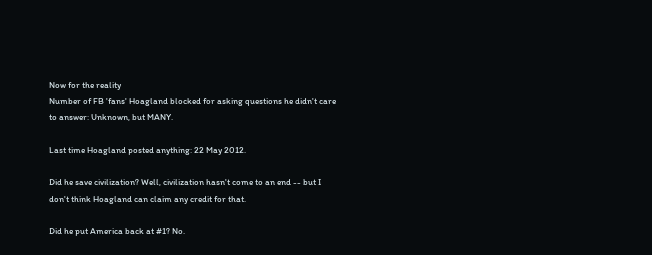Now for the reality
Number of FB 'fans' Hoagland blocked for asking questions he didn't care to answer: Unknown, but MANY.

Last time Hoagland posted anything: 22 May 2012.

Did he save civilization? Well, civilization hasn't come to an end -- but I don't think Hoagland can claim any credit for that.

Did he put America back at #1? No.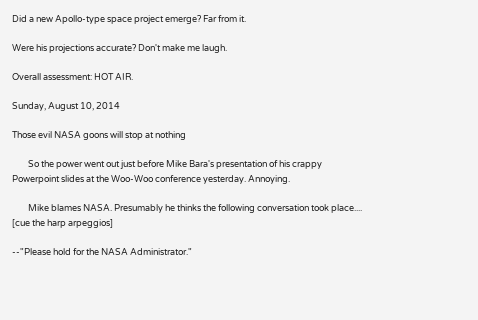Did a new Apollo-type space project emerge? Far from it.

Were his projections accurate? Don't make me laugh.

Overall assessment: HOT AIR.

Sunday, August 10, 2014

Those evil NASA goons will stop at nothing

        So the power went out just before Mike Bara's presentation of his crappy Powerpoint slides at the Woo-Woo conference yesterday. Annoying.

        Mike blames NASA. Presumably he thinks the following conversation took place.... [cue the harp arpeggios]

--"Please hold for the NASA Administrator."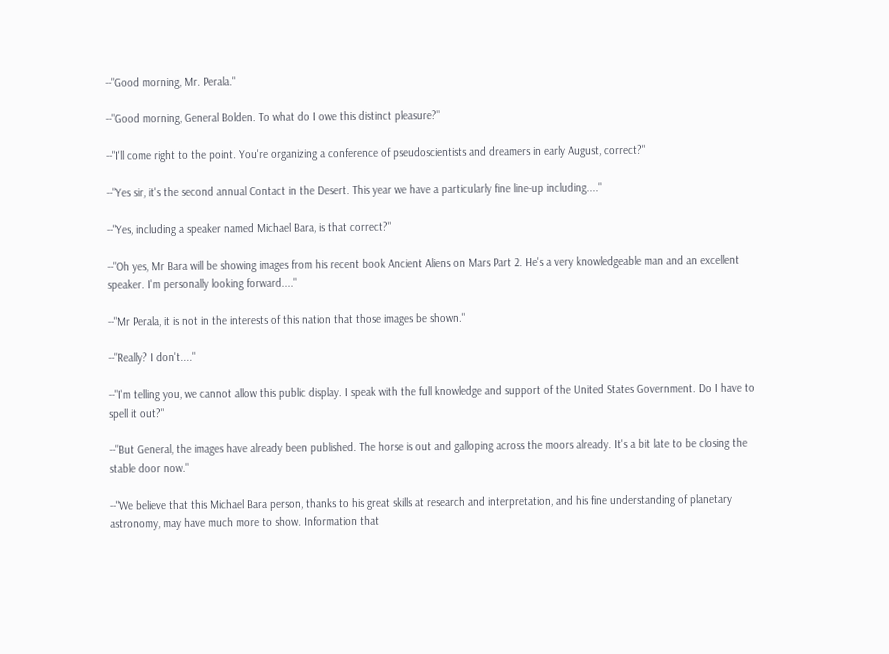--"Good morning, Mr. Perala."

--"Good morning, General Bolden. To what do I owe this distinct pleasure?"

--"I'll come right to the point. You're organizing a conference of pseudoscientists and dreamers in early August, correct?"

--"Yes sir, it's the second annual Contact in the Desert. This year we have a particularly fine line-up including...."

--"Yes, including a speaker named Michael Bara, is that correct?"

--"Oh yes, Mr Bara will be showing images from his recent book Ancient Aliens on Mars Part 2. He's a very knowledgeable man and an excellent speaker. I'm personally looking forward...."

--"Mr Perala, it is not in the interests of this nation that those images be shown."

--"Really? I don't...."

--"I'm telling you, we cannot allow this public display. I speak with the full knowledge and support of the United States Government. Do I have to spell it out?"

--"But General, the images have already been published. The horse is out and galloping across the moors already. It's a bit late to be closing the stable door now."

--"We believe that this Michael Bara person, thanks to his great skills at research and interpretation, and his fine understanding of planetary astronomy, may have much more to show. Information that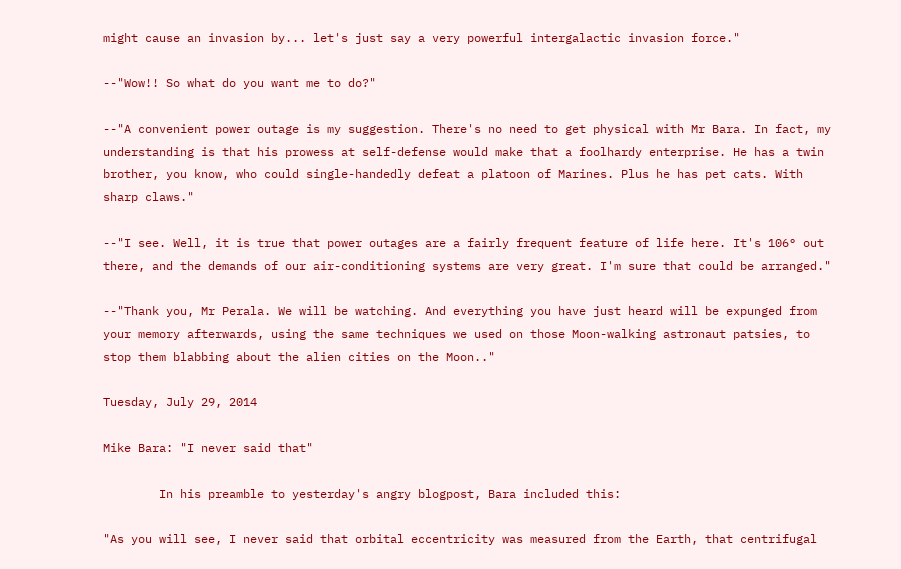might cause an invasion by... let's just say a very powerful intergalactic invasion force."

--"Wow!! So what do you want me to do?"

--"A convenient power outage is my suggestion. There's no need to get physical with Mr Bara. In fact, my understanding is that his prowess at self-defense would make that a foolhardy enterprise. He has a twin brother, you know, who could single-handedly defeat a platoon of Marines. Plus he has pet cats. With sharp claws."

--"I see. Well, it is true that power outages are a fairly frequent feature of life here. It's 106° out there, and the demands of our air-conditioning systems are very great. I'm sure that could be arranged."

--"Thank you, Mr Perala. We will be watching. And everything you have just heard will be expunged from your memory afterwards, using the same techniques we used on those Moon-walking astronaut patsies, to stop them blabbing about the alien cities on the Moon.."

Tuesday, July 29, 2014

Mike Bara: "I never said that"

        In his preamble to yesterday's angry blogpost, Bara included this:

"As you will see, I never said that orbital eccentricity was measured from the Earth, that centrifugal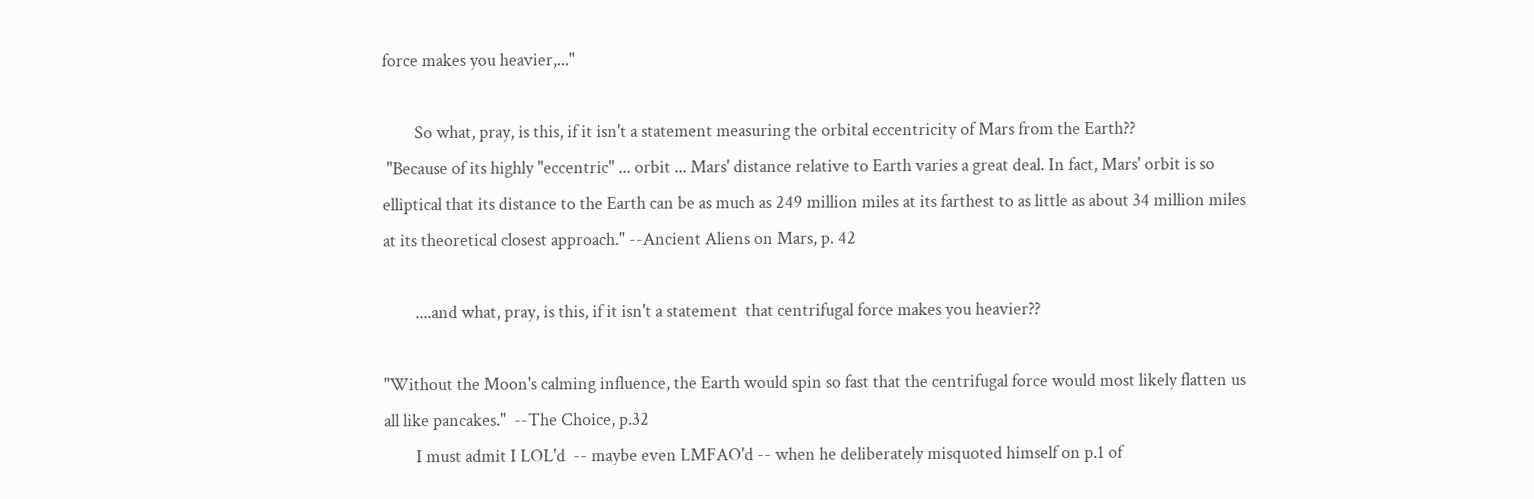force makes you heavier,..."

        So what, pray, is this, if it isn't a statement measuring the orbital eccentricity of Mars from the Earth??
 "Because of its highly "eccentric" ... orbit ... Mars' distance relative to Earth varies a great deal. In fact, Mars' orbit is so elliptical that its distance to the Earth can be as much as 249 million miles at its farthest to as little as about 34 million miles at its theoretical closest approach." --Ancient Aliens on Mars, p. 42

        ....and what, pray, is this, if it isn't a statement  that centrifugal force makes you heavier??

"Without the Moon's calming influence, the Earth would spin so fast that the centrifugal force would most likely flatten us all like pancakes."  --The Choice, p.32
        I must admit I LOL'd  -- maybe even LMFAO'd -- when he deliberately misquoted himself on p.1 of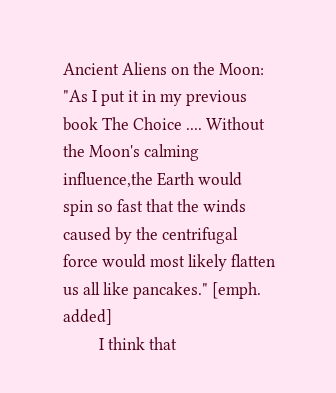Ancient Aliens on the Moon:
"As I put it in my previous book The Choice .... Without the Moon's calming influence,the Earth would spin so fast that the winds caused by the centrifugal force would most likely flatten us all like pancakes." [emph. added]
         I think that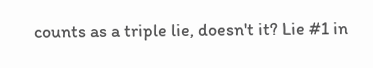counts as a triple lie, doesn't it? Lie #1 in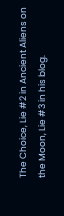The Choice, Lie #2 in Ancient Aliens on the Moon, Lie #3 in his blog.